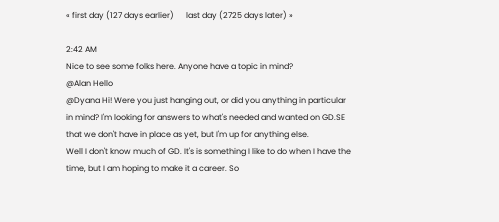« first day (127 days earlier)      last day (2725 days later) »

2:42 AM
Nice to see some folks here. Anyone have a topic in mind?
@Alan Hello
@Dyana Hi! Were you just hanging out, or did you anything in particular in mind? I'm looking for answers to what's needed and wanted on GD.SE that we don't have in place as yet, but I'm up for anything else.
Well I don't know much of GD. It's is something I like to do when I have the time, but I am hoping to make it a career. So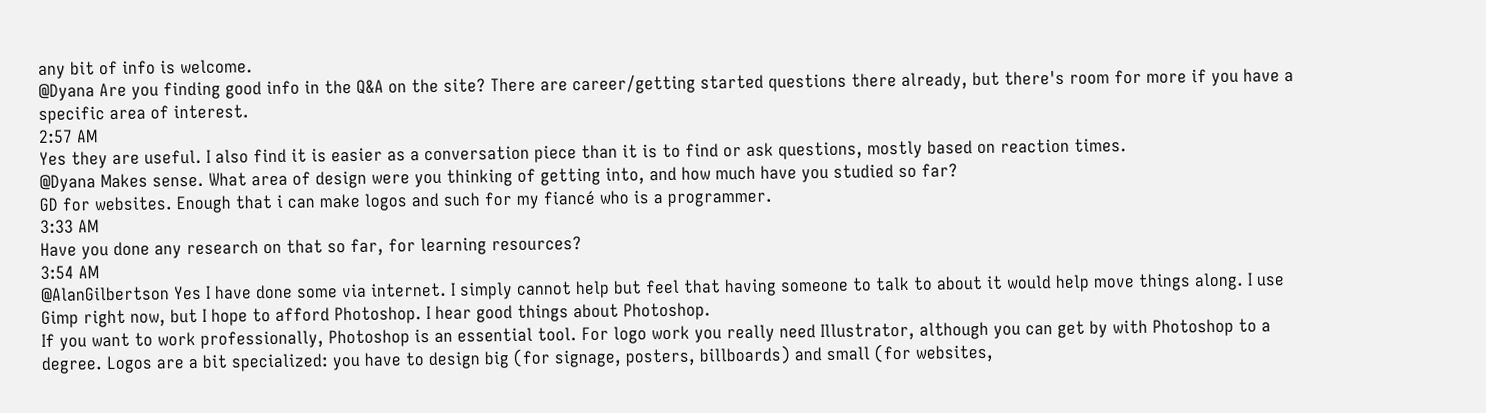any bit of info is welcome.
@Dyana Are you finding good info in the Q&A on the site? There are career/getting started questions there already, but there's room for more if you have a specific area of interest.
2:57 AM
Yes they are useful. I also find it is easier as a conversation piece than it is to find or ask questions, mostly based on reaction times.
@Dyana Makes sense. What area of design were you thinking of getting into, and how much have you studied so far?
GD for websites. Enough that i can make logos and such for my fiancé who is a programmer.
3:33 AM
Have you done any research on that so far, for learning resources?
3:54 AM
@AlanGilbertson Yes I have done some via internet. I simply cannot help but feel that having someone to talk to about it would help move things along. I use Gimp right now, but I hope to afford Photoshop. I hear good things about Photoshop.
If you want to work professionally, Photoshop is an essential tool. For logo work you really need Illustrator, although you can get by with Photoshop to a degree. Logos are a bit specialized: you have to design big (for signage, posters, billboards) and small (for websites,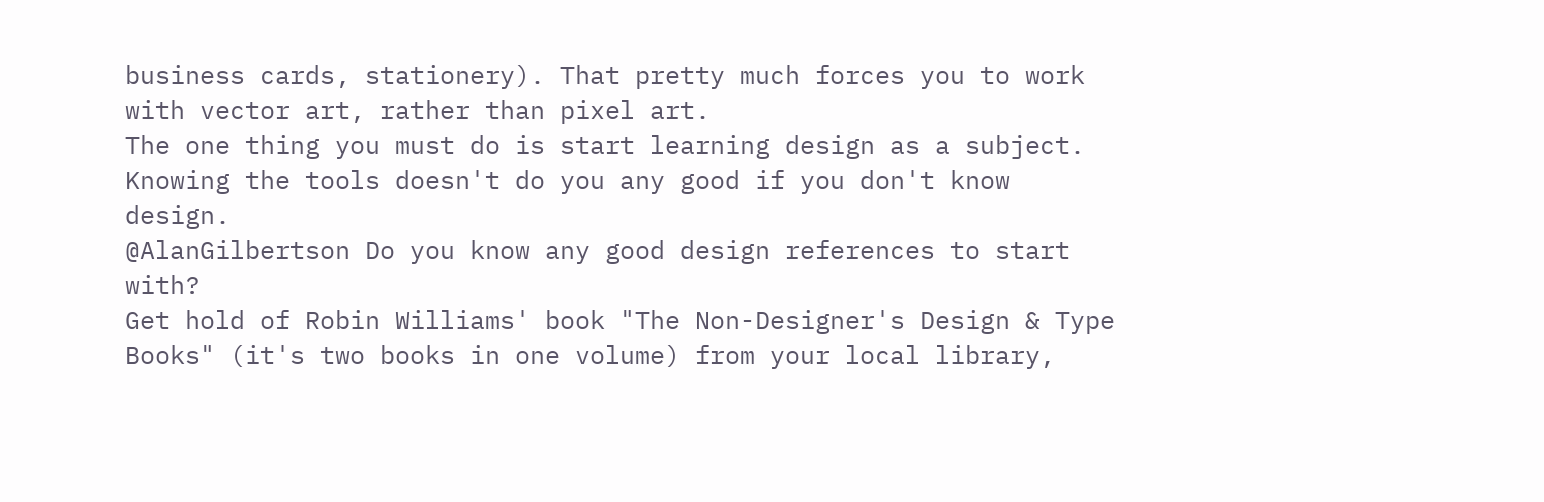business cards, stationery). That pretty much forces you to work with vector art, rather than pixel art.
The one thing you must do is start learning design as a subject. Knowing the tools doesn't do you any good if you don't know design.
@AlanGilbertson Do you know any good design references to start with?
Get hold of Robin Williams' book "The Non-Designer's Design & Type Books" (it's two books in one volume) from your local library,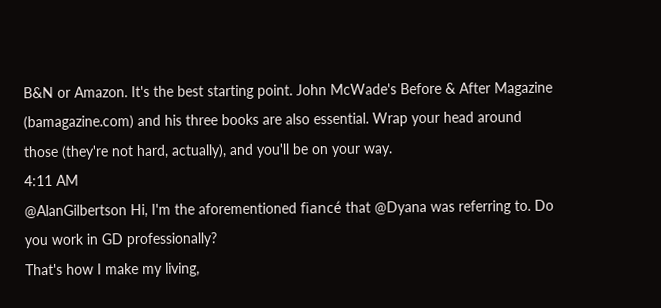B&N or Amazon. It's the best starting point. John McWade's Before & After Magazine (bamagazine.com) and his three books are also essential. Wrap your head around those (they're not hard, actually), and you'll be on your way.
4:11 AM
@AlanGilbertson Hi, I'm the aforementioned fiancé that @Dyana was referring to. Do you work in GD professionally?
That's how I make my living,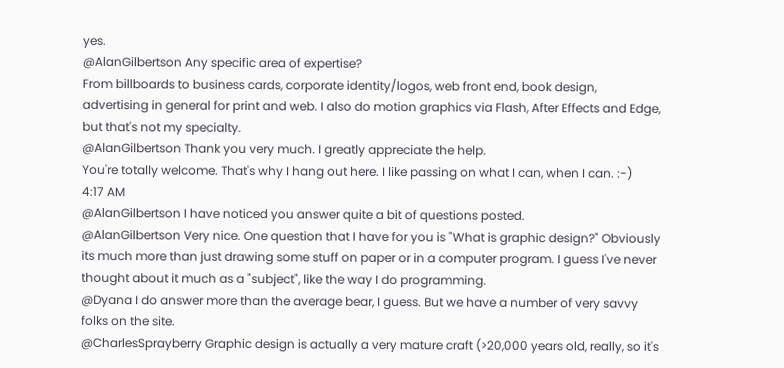yes.
@AlanGilbertson Any specific area of expertise?
From billboards to business cards, corporate identity/logos, web front end, book design, advertising in general for print and web. I also do motion graphics via Flash, After Effects and Edge, but that's not my specialty.
@AlanGilbertson Thank you very much. I greatly appreciate the help.
You're totally welcome. That's why I hang out here. I like passing on what I can, when I can. :-)
4:17 AM
@AlanGilbertson I have noticed you answer quite a bit of questions posted.
@AlanGilbertson Very nice. One question that I have for you is "What is graphic design?" Obviously its much more than just drawing some stuff on paper or in a computer program. I guess I've never thought about it much as a "subject", like the way I do programming.
@Dyana I do answer more than the average bear, I guess. But we have a number of very savvy folks on the site.
@CharlesSprayberry Graphic design is actually a very mature craft (>20,000 years old, really, so it's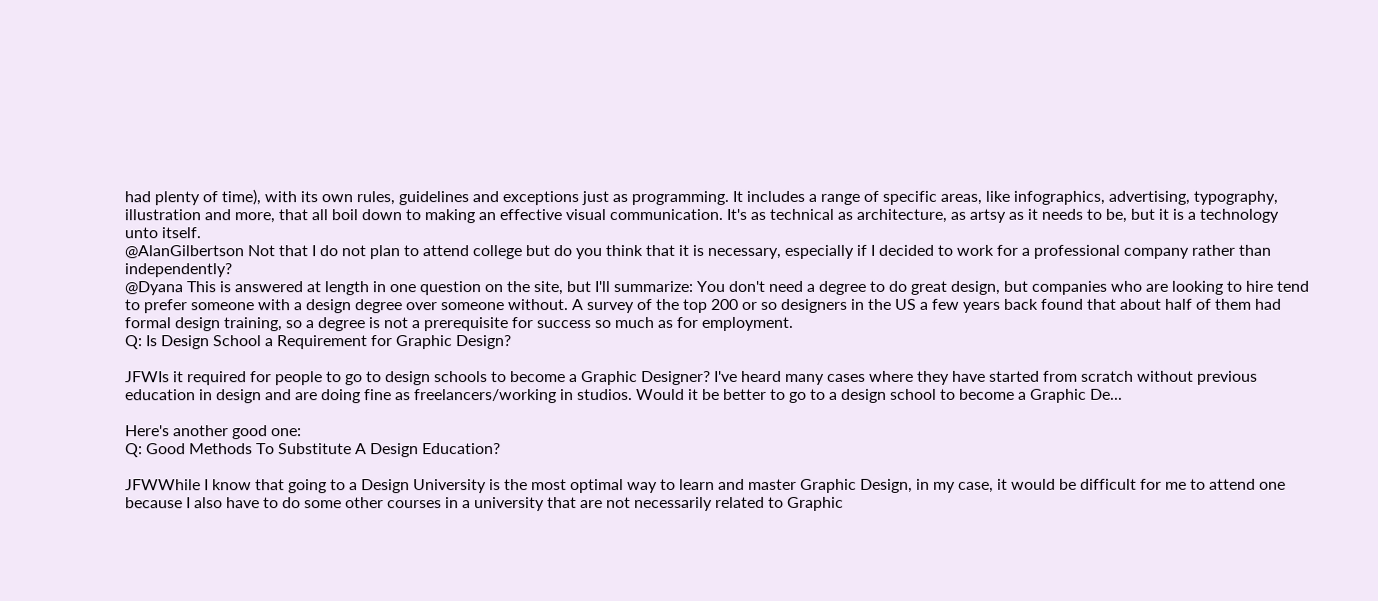had plenty of time), with its own rules, guidelines and exceptions just as programming. It includes a range of specific areas, like infographics, advertising, typography, illustration and more, that all boil down to making an effective visual communication. It's as technical as architecture, as artsy as it needs to be, but it is a technology unto itself.
@AlanGilbertson Not that I do not plan to attend college but do you think that it is necessary, especially if I decided to work for a professional company rather than independently?
@Dyana This is answered at length in one question on the site, but I'll summarize: You don't need a degree to do great design, but companies who are looking to hire tend to prefer someone with a design degree over someone without. A survey of the top 200 or so designers in the US a few years back found that about half of them had formal design training, so a degree is not a prerequisite for success so much as for employment.
Q: Is Design School a Requirement for Graphic Design?

JFWIs it required for people to go to design schools to become a Graphic Designer? I've heard many cases where they have started from scratch without previous education in design and are doing fine as freelancers/working in studios. Would it be better to go to a design school to become a Graphic De...

Here's another good one:
Q: Good Methods To Substitute A Design Education?

JFWWhile I know that going to a Design University is the most optimal way to learn and master Graphic Design, in my case, it would be difficult for me to attend one because I also have to do some other courses in a university that are not necessarily related to Graphic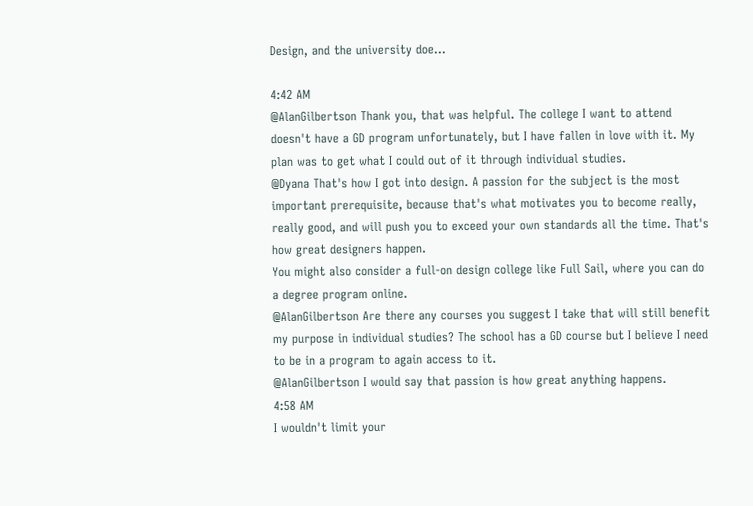Design, and the university doe...

4:42 AM
@AlanGilbertson Thank you, that was helpful. The college I want to attend doesn't have a GD program unfortunately, but I have fallen in love with it. My plan was to get what I could out of it through individual studies.
@Dyana That's how I got into design. A passion for the subject is the most important prerequisite, because that's what motivates you to become really, really good, and will push you to exceed your own standards all the time. That's how great designers happen.
You might also consider a full-on design college like Full Sail, where you can do a degree program online.
@AlanGilbertson Are there any courses you suggest I take that will still benefit my purpose in individual studies? The school has a GD course but I believe I need to be in a program to again access to it.
@AlanGilbertson I would say that passion is how great anything happens.
4:58 AM
I wouldn't limit your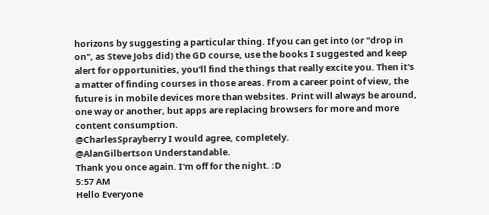horizons by suggesting a particular thing. If you can get into (or "drop in on", as Steve Jobs did) the GD course, use the books I suggested and keep alert for opportunities, you'll find the things that really excite you. Then it's a matter of finding courses in those areas. From a career point of view, the future is in mobile devices more than websites. Print will always be around, one way or another, but apps are replacing browsers for more and more content consumption.
@CharlesSprayberry I would agree, completely.
@AlanGilbertson Understandable.
Thank you once again. I'm off for the night. :D
5:57 AM
Hello Everyone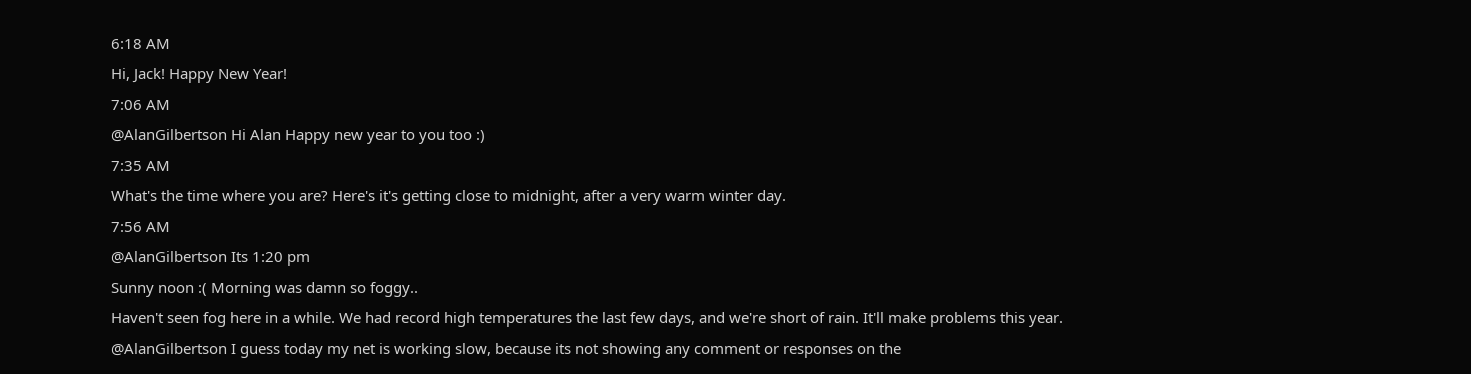6:18 AM
Hi, Jack! Happy New Year!
7:06 AM
@AlanGilbertson Hi Alan Happy new year to you too :)
7:35 AM
What's the time where you are? Here's it's getting close to midnight, after a very warm winter day.
7:56 AM
@AlanGilbertson Its 1:20 pm
Sunny noon :( Morning was damn so foggy..
Haven't seen fog here in a while. We had record high temperatures the last few days, and we're short of rain. It'll make problems this year.
@AlanGilbertson I guess today my net is working slow, because its not showing any comment or responses on the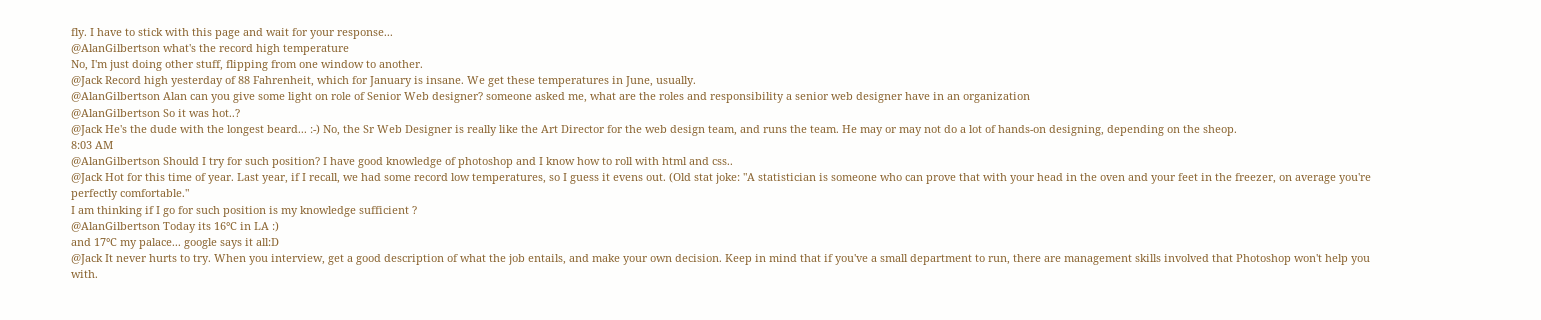fly. I have to stick with this page and wait for your response...
@AlanGilbertson what's the record high temperature
No, I'm just doing other stuff, flipping from one window to another.
@Jack Record high yesterday of 88 Fahrenheit, which for January is insane. We get these temperatures in June, usually.
@AlanGilbertson Alan can you give some light on role of Senior Web designer? someone asked me, what are the roles and responsibility a senior web designer have in an organization
@AlanGilbertson So it was hot..?
@Jack He's the dude with the longest beard... :-) No, the Sr Web Designer is really like the Art Director for the web design team, and runs the team. He may or may not do a lot of hands-on designing, depending on the sheop.
8:03 AM
@AlanGilbertson Should I try for such position? I have good knowledge of photoshop and I know how to roll with html and css..
@Jack Hot for this time of year. Last year, if I recall, we had some record low temperatures, so I guess it evens out. (Old stat joke: "A statistician is someone who can prove that with your head in the oven and your feet in the freezer, on average you're perfectly comfortable."
I am thinking if I go for such position is my knowledge sufficient ?
@AlanGilbertson Today its 16°C in LA :)
and 17°C my palace... google says it all:D
@Jack It never hurts to try. When you interview, get a good description of what the job entails, and make your own decision. Keep in mind that if you've a small department to run, there are management skills involved that Photoshop won't help you with.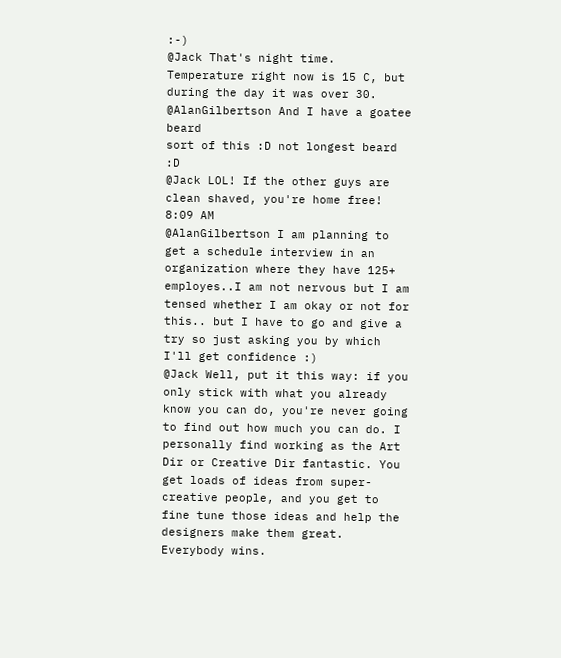:-)
@Jack That's night time. Temperature right now is 15 C, but during the day it was over 30.
@AlanGilbertson And I have a goatee beard
sort of this :D not longest beard :D
@Jack LOL! If the other guys are clean shaved, you're home free!
8:09 AM
@AlanGilbertson I am planning to get a schedule interview in an organization where they have 125+ employes..I am not nervous but I am tensed whether I am okay or not for this.. but I have to go and give a try so just asking you by which I'll get confidence :)
@Jack Well, put it this way: if you only stick with what you already know you can do, you're never going to find out how much you can do. I personally find working as the Art Dir or Creative Dir fantastic. You get loads of ideas from super-creative people, and you get to fine tune those ideas and help the designers make them great. Everybody wins.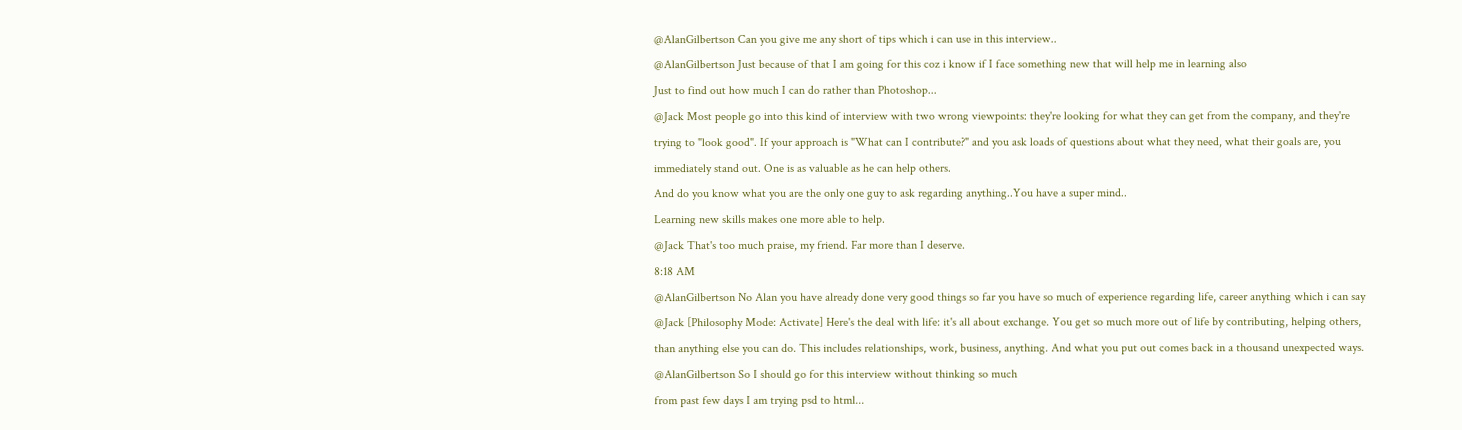@AlanGilbertson Can you give me any short of tips which i can use in this interview..
@AlanGilbertson Just because of that I am going for this coz i know if I face something new that will help me in learning also
Just to find out how much I can do rather than Photoshop...
@Jack Most people go into this kind of interview with two wrong viewpoints: they're looking for what they can get from the company, and they're trying to "look good". If your approach is "What can I contribute?" and you ask loads of questions about what they need, what their goals are, you immediately stand out. One is as valuable as he can help others.
And do you know what you are the only one guy to ask regarding anything..You have a super mind..
Learning new skills makes one more able to help.
@Jack That's too much praise, my friend. Far more than I deserve.
8:18 AM
@AlanGilbertson No Alan you have already done very good things so far you have so much of experience regarding life, career anything which i can say
@Jack [Philosophy Mode: Activate] Here's the deal with life: it's all about exchange. You get so much more out of life by contributing, helping others, than anything else you can do. This includes relationships, work, business, anything. And what you put out comes back in a thousand unexpected ways.
@AlanGilbertson So I should go for this interview without thinking so much
from past few days I am trying psd to html...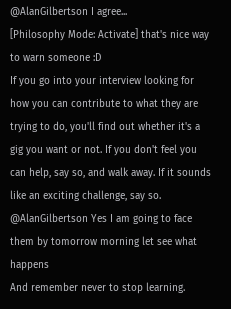@AlanGilbertson I agree...
[Philosophy Mode: Activate] that's nice way to warn someone :D
If you go into your interview looking for how you can contribute to what they are trying to do, you'll find out whether it's a gig you want or not. If you don't feel you can help, say so, and walk away. If it sounds like an exciting challenge, say so.
@AlanGilbertson Yes I am going to face them by tomorrow morning let see what happens
And remember never to stop learning.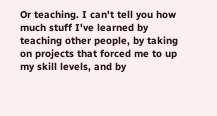Or teaching. I can't tell you how much stuff I've learned by teaching other people, by taking on projects that forced me to up my skill levels, and by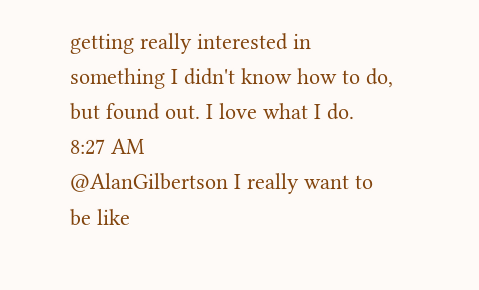getting really interested in something I didn't know how to do, but found out. I love what I do.
8:27 AM
@AlanGilbertson I really want to be like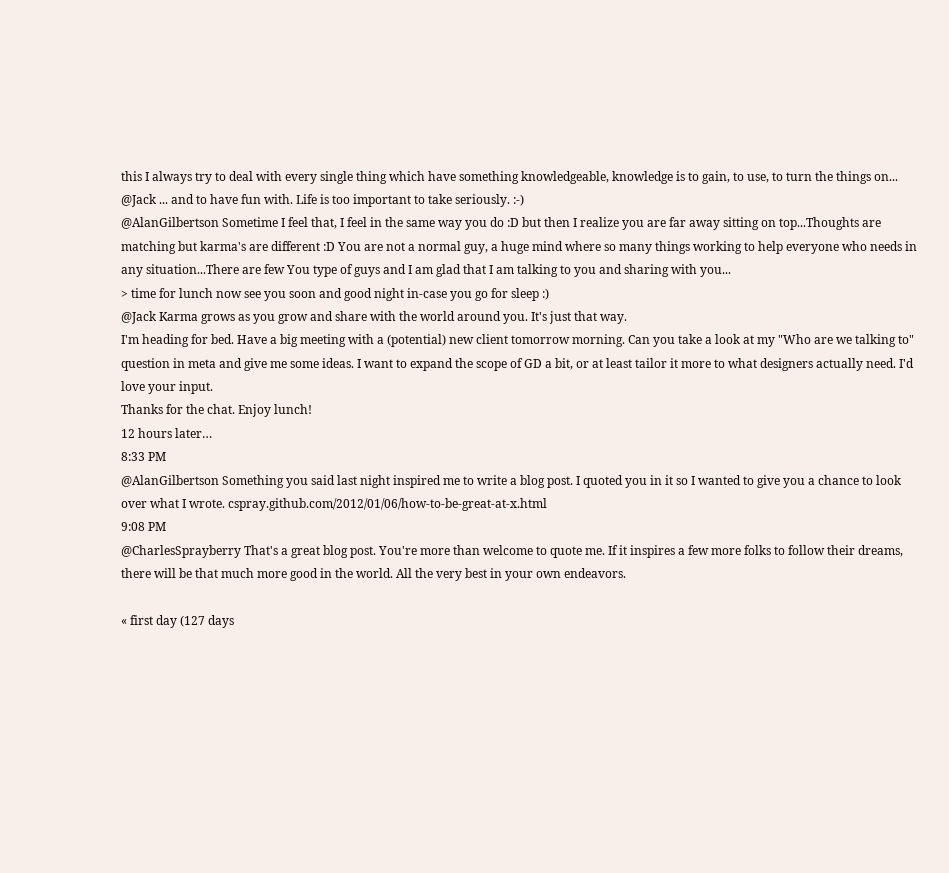this I always try to deal with every single thing which have something knowledgeable, knowledge is to gain, to use, to turn the things on...
@Jack ... and to have fun with. Life is too important to take seriously. :-)
@AlanGilbertson Sometime I feel that, I feel in the same way you do :D but then I realize you are far away sitting on top...Thoughts are matching but karma's are different :D You are not a normal guy, a huge mind where so many things working to help everyone who needs in any situation...There are few You type of guys and I am glad that I am talking to you and sharing with you...
> time for lunch now see you soon and good night in-case you go for sleep :)
@Jack Karma grows as you grow and share with the world around you. It's just that way.
I'm heading for bed. Have a big meeting with a (potential) new client tomorrow morning. Can you take a look at my "Who are we talking to" question in meta and give me some ideas. I want to expand the scope of GD a bit, or at least tailor it more to what designers actually need. I'd love your input.
Thanks for the chat. Enjoy lunch!
12 hours later…
8:33 PM
@AlanGilbertson Something you said last night inspired me to write a blog post. I quoted you in it so I wanted to give you a chance to look over what I wrote. cspray.github.com/2012/01/06/how-to-be-great-at-x.html
9:08 PM
@CharlesSprayberry That's a great blog post. You're more than welcome to quote me. If it inspires a few more folks to follow their dreams, there will be that much more good in the world. All the very best in your own endeavors.

« first day (127 days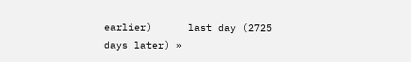earlier)      last day (2725 days later) »